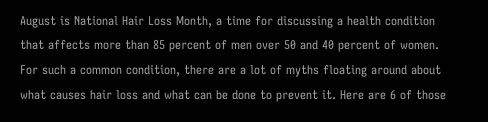August is National Hair Loss Month, a time for discussing a health condition that affects more than 85 percent of men over 50 and 40 percent of women. For such a common condition, there are a lot of myths floating around about what causes hair loss and what can be done to prevent it. Here are 6 of those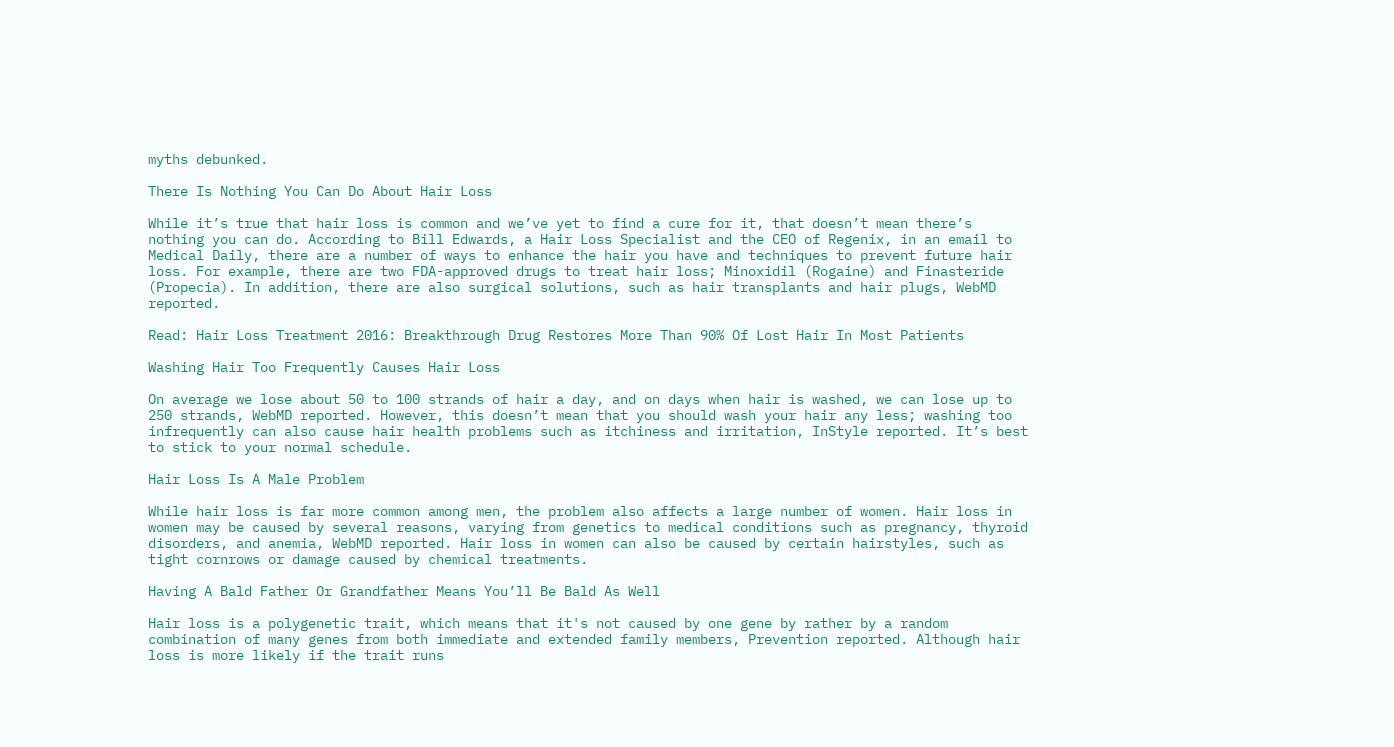myths debunked.

There Is Nothing You Can Do About Hair Loss

While it’s true that hair loss is common and we’ve yet to find a cure for it, that doesn’t mean there’s nothing you can do. According to Bill Edwards, a Hair Loss Specialist and the CEO of Regenix, in an email to Medical Daily, there are a number of ways to enhance the hair you have and techniques to prevent future hair loss. For example, there are two FDA-approved drugs to treat hair loss; Minoxidil (Rogaine) and Finasteride (Propecia). In addition, there are also surgical solutions, such as hair transplants and hair plugs, WebMD reported.

Read: Hair Loss Treatment 2016: Breakthrough Drug Restores More Than 90% Of Lost Hair In Most Patients

Washing Hair Too Frequently Causes Hair Loss

On average we lose about 50 to 100 strands of hair a day, and on days when hair is washed, we can lose up to 250 strands, WebMD reported. However, this doesn’t mean that you should wash your hair any less; washing too infrequently can also cause hair health problems such as itchiness and irritation, InStyle reported. It’s best to stick to your normal schedule.

Hair Loss Is A Male Problem

While hair loss is far more common among men, the problem also affects a large number of women. Hair loss in women may be caused by several reasons, varying from genetics to medical conditions such as pregnancy, thyroid disorders, and anemia, WebMD reported. Hair loss in women can also be caused by certain hairstyles, such as tight cornrows or damage caused by chemical treatments.

Having A Bald Father Or Grandfather Means You’ll Be Bald As Well

Hair loss is a polygenetic trait, which means that it's not caused by one gene by rather by a random combination of many genes from both immediate and extended family members, Prevention reported. Although hair loss is more likely if the trait runs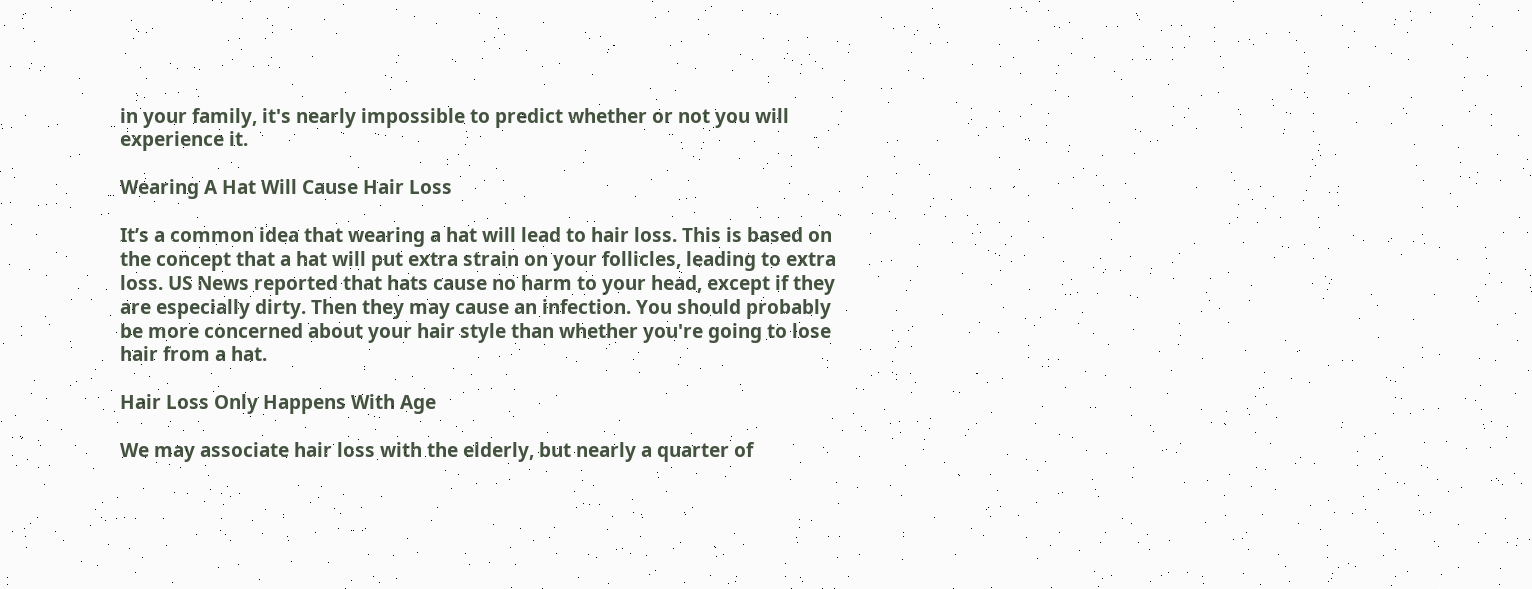in your family, it's nearly impossible to predict whether or not you will experience it.

Wearing A Hat Will Cause Hair Loss

It’s a common idea that wearing a hat will lead to hair loss. This is based on the concept that a hat will put extra strain on your follicles, leading to extra loss. US News reported that hats cause no harm to your head, except if they are especially dirty. Then they may cause an infection. You should probably be more concerned about your hair style than whether you're going to lose hair from a hat.

Hair Loss Only Happens With Age

We may associate hair loss with the elderly, but nearly a quarter of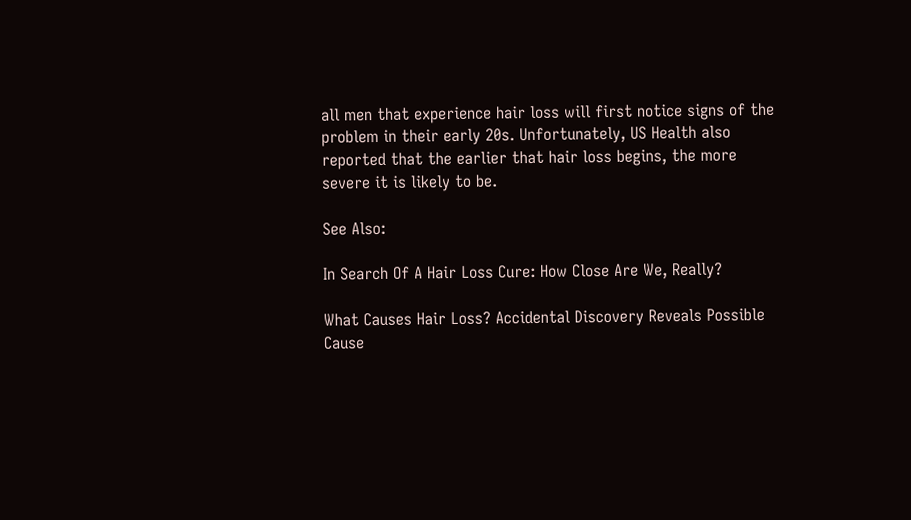all men that experience hair loss will first notice signs of the problem in their early 20s. Unfortunately, US Health also reported that the earlier that hair loss begins, the more severe it is likely to be.

See Also:

In Search Of A Hair Loss Cure: How Close Are We, Really?

What Causes Hair Loss? Accidental Discovery Reveals Possible Cause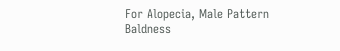For Alopecia, Male Pattern Baldness